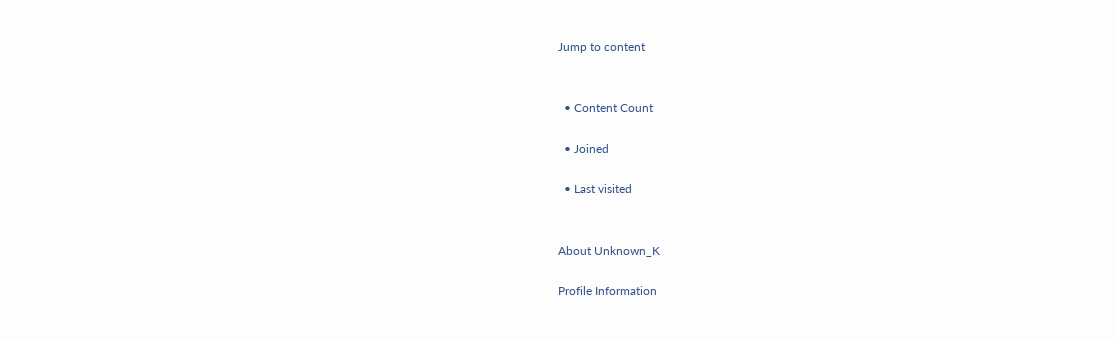Jump to content


  • Content Count

  • Joined

  • Last visited


About Unknown_K

Profile Information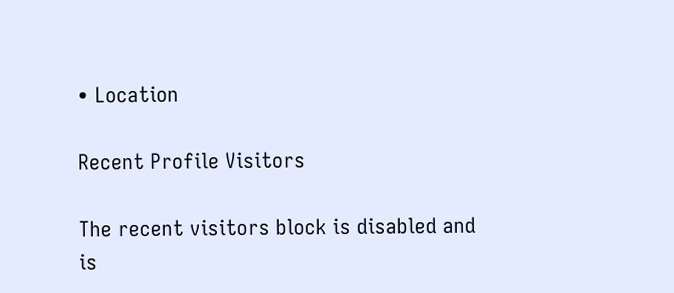• Location

Recent Profile Visitors

The recent visitors block is disabled and is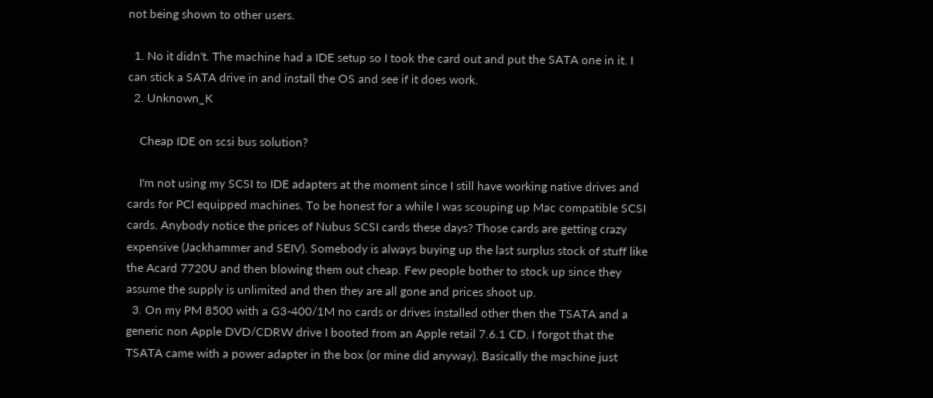not being shown to other users.

  1. No it didn't. The machine had a IDE setup so I took the card out and put the SATA one in it. I can stick a SATA drive in and install the OS and see if it does work.
  2. Unknown_K

    Cheap IDE on scsi bus solution?

    I'm not using my SCSI to IDE adapters at the moment since I still have working native drives and cards for PCI equipped machines. To be honest for a while I was scouping up Mac compatible SCSI cards. Anybody notice the prices of Nubus SCSI cards these days? Those cards are getting crazy expensive (Jackhammer and SEIV). Somebody is always buying up the last surplus stock of stuff like the Acard 7720U and then blowing them out cheap. Few people bother to stock up since they assume the supply is unlimited and then they are all gone and prices shoot up.
  3. On my PM 8500 with a G3-400/1M no cards or drives installed other then the TSATA and a generic non Apple DVD/CDRW drive I booted from an Apple retail 7.6.1 CD. I forgot that the TSATA came with a power adapter in the box (or mine did anyway). Basically the machine just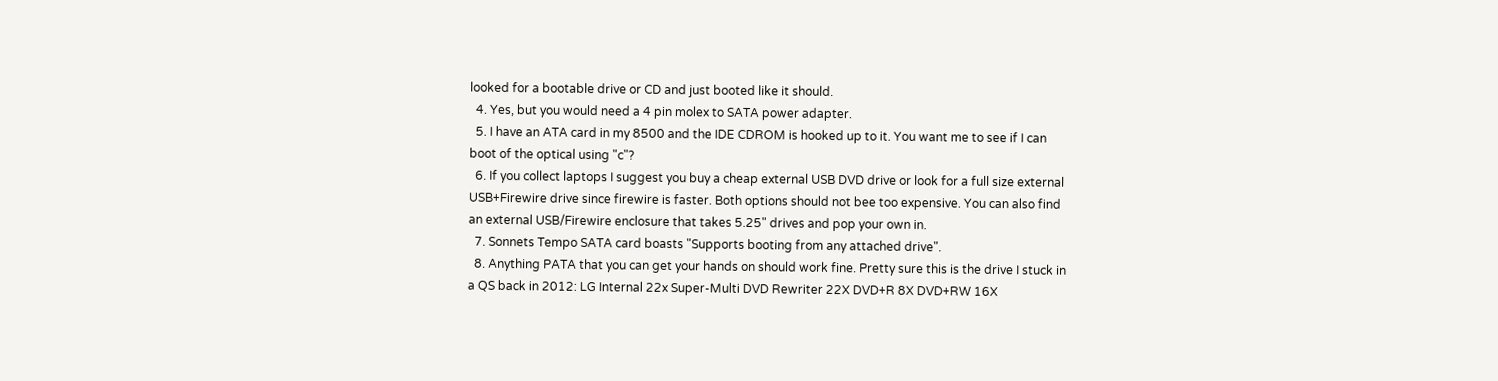looked for a bootable drive or CD and just booted like it should.
  4. Yes, but you would need a 4 pin molex to SATA power adapter.
  5. I have an ATA card in my 8500 and the IDE CDROM is hooked up to it. You want me to see if I can boot of the optical using "c"?
  6. If you collect laptops I suggest you buy a cheap external USB DVD drive or look for a full size external USB+Firewire drive since firewire is faster. Both options should not bee too expensive. You can also find an external USB/Firewire enclosure that takes 5.25" drives and pop your own in.
  7. Sonnets Tempo SATA card boasts "Supports booting from any attached drive".
  8. Anything PATA that you can get your hands on should work fine. Pretty sure this is the drive I stuck in a QS back in 2012: LG Internal 22x Super-Multi DVD Rewriter 22X DVD+R 8X DVD+RW 16X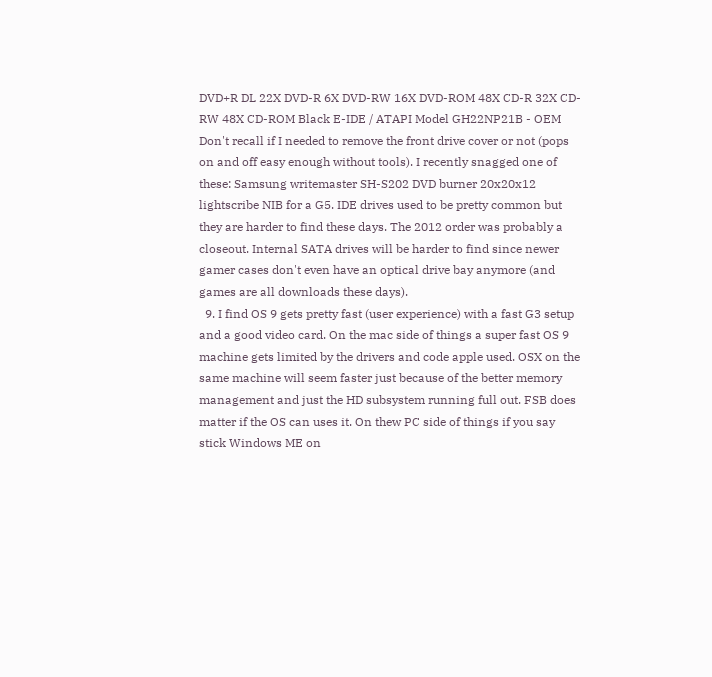DVD+R DL 22X DVD-R 6X DVD-RW 16X DVD-ROM 48X CD-R 32X CD-RW 48X CD-ROM Black E-IDE / ATAPI Model GH22NP21B - OEM Don't recall if I needed to remove the front drive cover or not (pops on and off easy enough without tools). I recently snagged one of these: Samsung writemaster SH-S202 DVD burner 20x20x12 lightscribe NIB for a G5. IDE drives used to be pretty common but they are harder to find these days. The 2012 order was probably a closeout. Internal SATA drives will be harder to find since newer gamer cases don't even have an optical drive bay anymore (and games are all downloads these days).
  9. I find OS 9 gets pretty fast (user experience) with a fast G3 setup and a good video card. On the mac side of things a super fast OS 9 machine gets limited by the drivers and code apple used. OSX on the same machine will seem faster just because of the better memory management and just the HD subsystem running full out. FSB does matter if the OS can uses it. On thew PC side of things if you say stick Windows ME on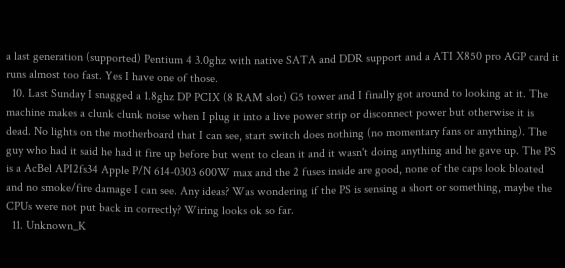a last generation (supported) Pentium 4 3.0ghz with native SATA and DDR support and a ATI X850 pro AGP card it runs almost too fast. Yes I have one of those.
  10. Last Sunday I snagged a 1.8ghz DP PCIX (8 RAM slot) G5 tower and I finally got around to looking at it. The machine makes a clunk clunk noise when I plug it into a live power strip or disconnect power but otherwise it is dead. No lights on the motherboard that I can see, start switch does nothing (no momentary fans or anything). The guy who had it said he had it fire up before but went to clean it and it wasn't doing anything and he gave up. The PS is a AcBel API2fs34 Apple P/N 614-0303 600W max and the 2 fuses inside are good, none of the caps look bloated and no smoke/fire damage I can see. Any ideas? Was wondering if the PS is sensing a short or something, maybe the CPUs were not put back in correctly? Wiring looks ok so far.
  11. Unknown_K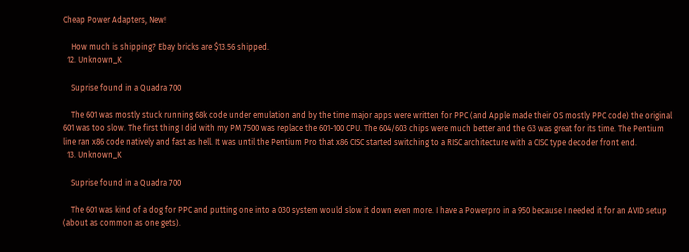Cheap Power Adapters, New!

    How much is shipping? Ebay bricks are $13.56 shipped.
  12. Unknown_K

    Suprise found in a Quadra 700

    The 601 was mostly stuck running 68k code under emulation and by the time major apps were written for PPC (and Apple made their OS mostly PPC code) the original 601 was too slow. The first thing I did with my PM 7500 was replace the 601-100 CPU. The 604/603 chips were much better and the G3 was great for its time. The Pentium line ran x86 code natively and fast as hell. It was until the Pentium Pro that x86 CISC started switching to a RISC architecture with a CISC type decoder front end.
  13. Unknown_K

    Suprise found in a Quadra 700

    The 601 was kind of a dog for PPC and putting one into a 030 system would slow it down even more. I have a Powerpro in a 950 because I needed it for an AVID setup (about as common as one gets).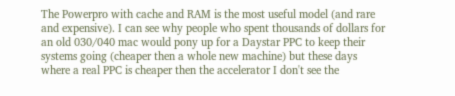The Powerpro with cache and RAM is the most useful model (and rare and expensive). I can see why people who spent thousands of dollars for an old 030/040 mac would pony up for a Daystar PPC to keep their systems going (cheaper then a whole new machine) but these days where a real PPC is cheaper then the accelerator I don't see the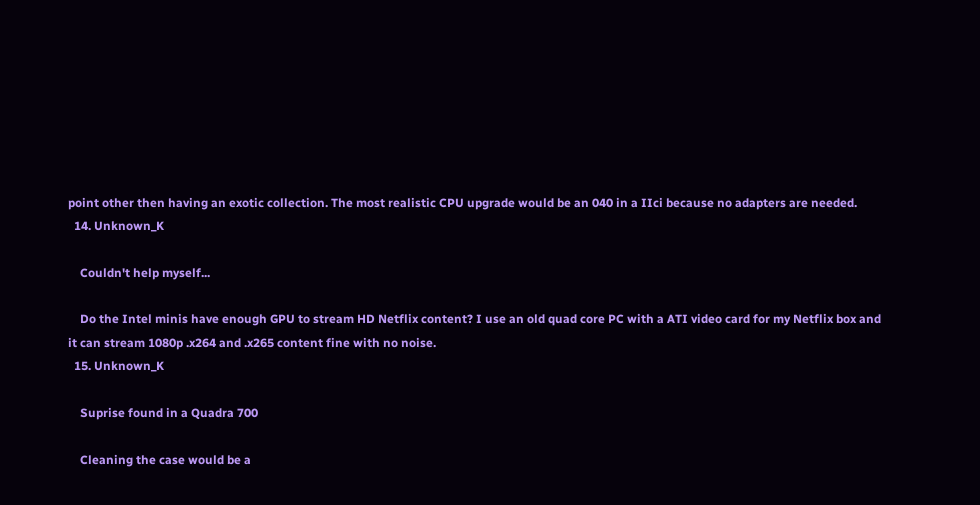point other then having an exotic collection. The most realistic CPU upgrade would be an 040 in a IIci because no adapters are needed.
  14. Unknown_K

    Couldn't help myself...

    Do the Intel minis have enough GPU to stream HD Netflix content? I use an old quad core PC with a ATI video card for my Netflix box and it can stream 1080p .x264 and .x265 content fine with no noise.
  15. Unknown_K

    Suprise found in a Quadra 700

    Cleaning the case would be a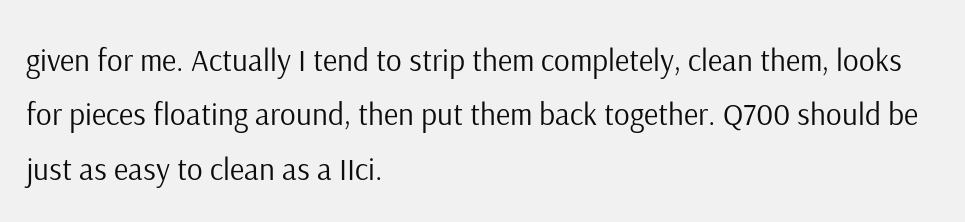given for me. Actually I tend to strip them completely, clean them, looks for pieces floating around, then put them back together. Q700 should be just as easy to clean as a IIci.